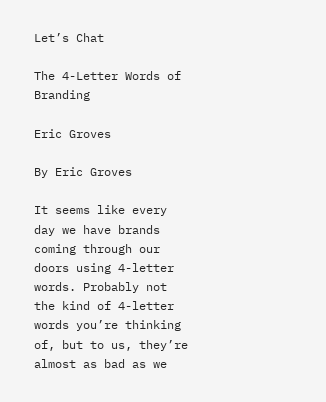Let’s Chat

The 4-Letter Words of Branding

Eric Groves

By Eric Groves

It seems like every day we have brands coming through our doors using 4-letter words. Probably not the kind of 4-letter words you’re thinking of, but to us, they’re almost as bad as we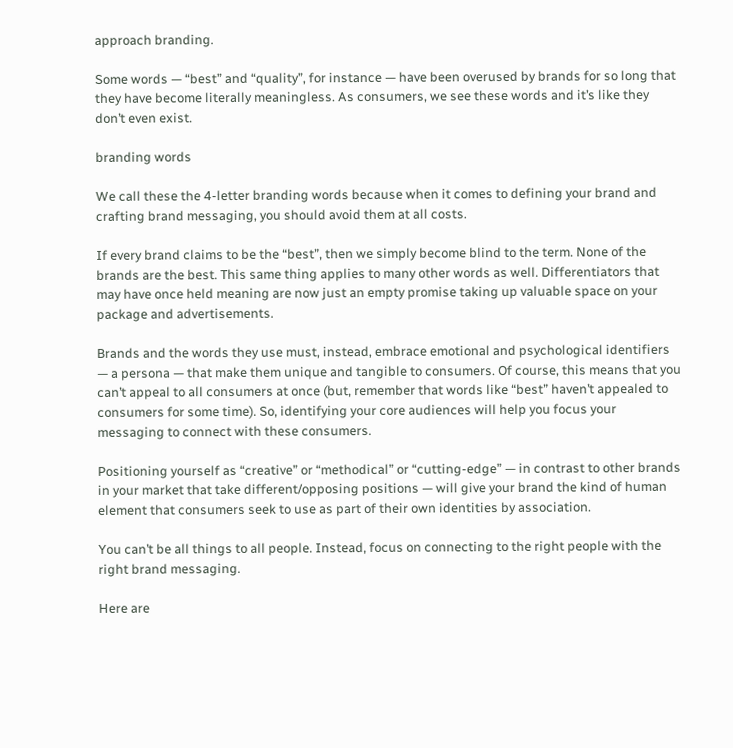approach branding.

Some words — “best” and “quality”, for instance — have been overused by brands for so long that they have become literally meaningless. As consumers, we see these words and it’s like they don’t even exist.

branding words

We call these the 4-letter branding words because when it comes to defining your brand and crafting brand messaging, you should avoid them at all costs.

If every brand claims to be the “best”, then we simply become blind to the term. None of the brands are the best. This same thing applies to many other words as well. Differentiators that may have once held meaning are now just an empty promise taking up valuable space on your package and advertisements.

Brands and the words they use must, instead, embrace emotional and psychological identifiers — a persona — that make them unique and tangible to consumers. Of course, this means that you can’t appeal to all consumers at once (but, remember that words like “best” haven’t appealed to consumers for some time). So, identifying your core audiences will help you focus your messaging to connect with these consumers.

Positioning yourself as “creative” or “methodical” or “cutting-edge” — in contrast to other brands in your market that take different/opposing positions — will give your brand the kind of human element that consumers seek to use as part of their own identities by association.

You can’t be all things to all people. Instead, focus on connecting to the right people with the right brand messaging.

Here are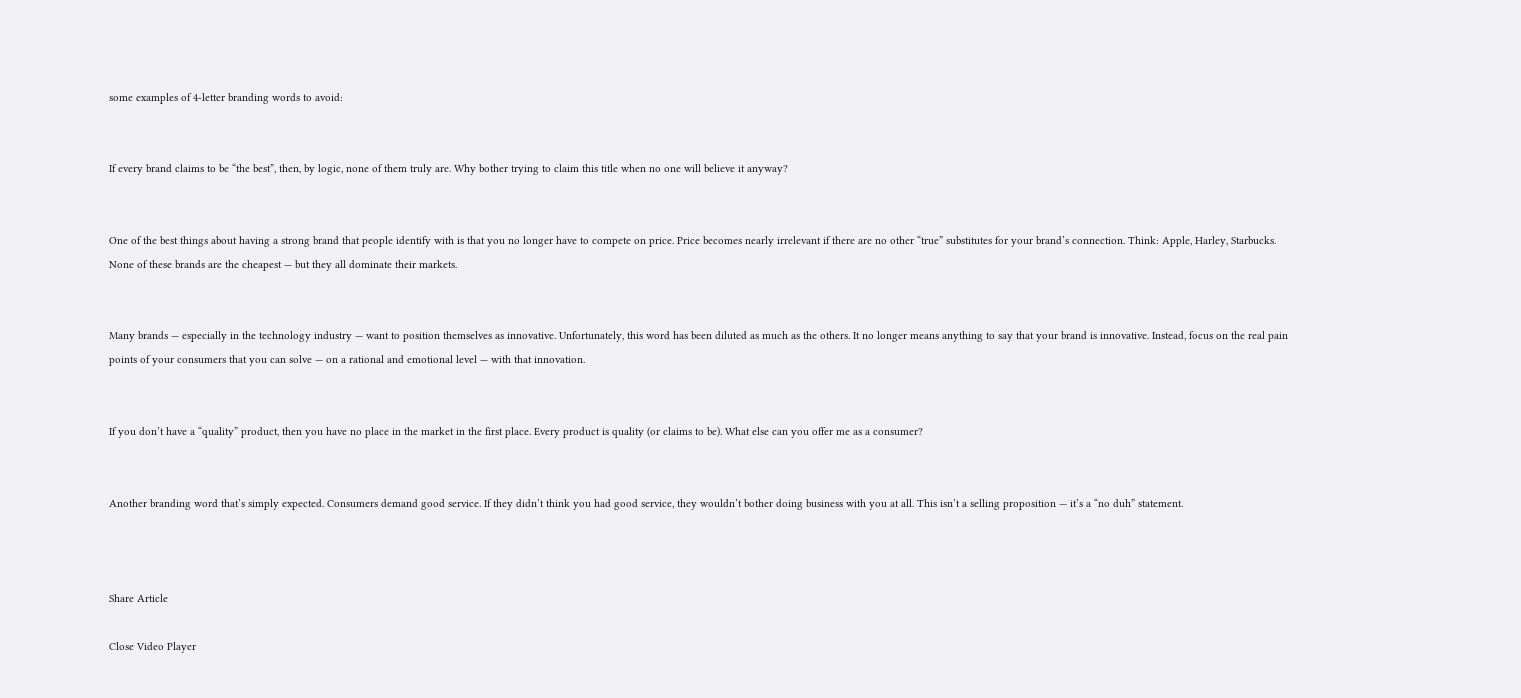some examples of 4-letter branding words to avoid:


If every brand claims to be “the best”, then, by logic, none of them truly are. Why bother trying to claim this title when no one will believe it anyway?


One of the best things about having a strong brand that people identify with is that you no longer have to compete on price. Price becomes nearly irrelevant if there are no other “true” substitutes for your brand’s connection. Think: Apple, Harley, Starbucks. None of these brands are the cheapest — but they all dominate their markets.


Many brands — especially in the technology industry — want to position themselves as innovative. Unfortunately, this word has been diluted as much as the others. It no longer means anything to say that your brand is innovative. Instead, focus on the real pain points of your consumers that you can solve — on a rational and emotional level — with that innovation.


If you don’t have a “quality” product, then you have no place in the market in the first place. Every product is quality (or claims to be). What else can you offer me as a consumer?


Another branding word that’s simply expected. Consumers demand good service. If they didn’t think you had good service, they wouldn’t bother doing business with you at all. This isn’t a selling proposition — it’s a “no duh” statement.



Share Article

Close Video Player